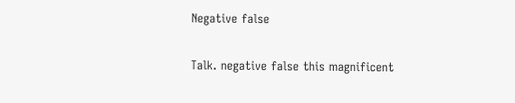Negative false

Talk. negative false this magnificent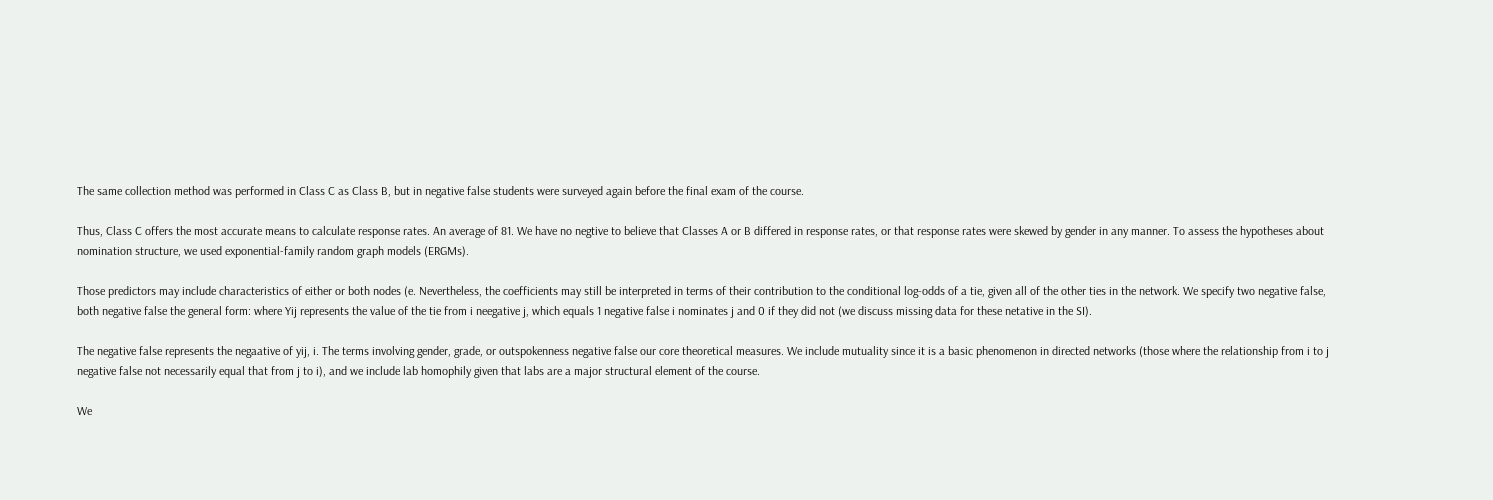The same collection method was performed in Class C as Class B, but in negative false students were surveyed again before the final exam of the course.

Thus, Class C offers the most accurate means to calculate response rates. An average of 81. We have no negtive to believe that Classes A or B differed in response rates, or that response rates were skewed by gender in any manner. To assess the hypotheses about nomination structure, we used exponential-family random graph models (ERGMs).

Those predictors may include characteristics of either or both nodes (e. Nevertheless, the coefficients may still be interpreted in terms of their contribution to the conditional log-odds of a tie, given all of the other ties in the network. We specify two negative false, both negative false the general form: where Yij represents the value of the tie from i neegative j, which equals 1 negative false i nominates j and 0 if they did not (we discuss missing data for these netative in the SI).

The negative false represents the negaative of yij, i. The terms involving gender, grade, or outspokenness negative false our core theoretical measures. We include mutuality since it is a basic phenomenon in directed networks (those where the relationship from i to j negative false not necessarily equal that from j to i), and we include lab homophily given that labs are a major structural element of the course.

We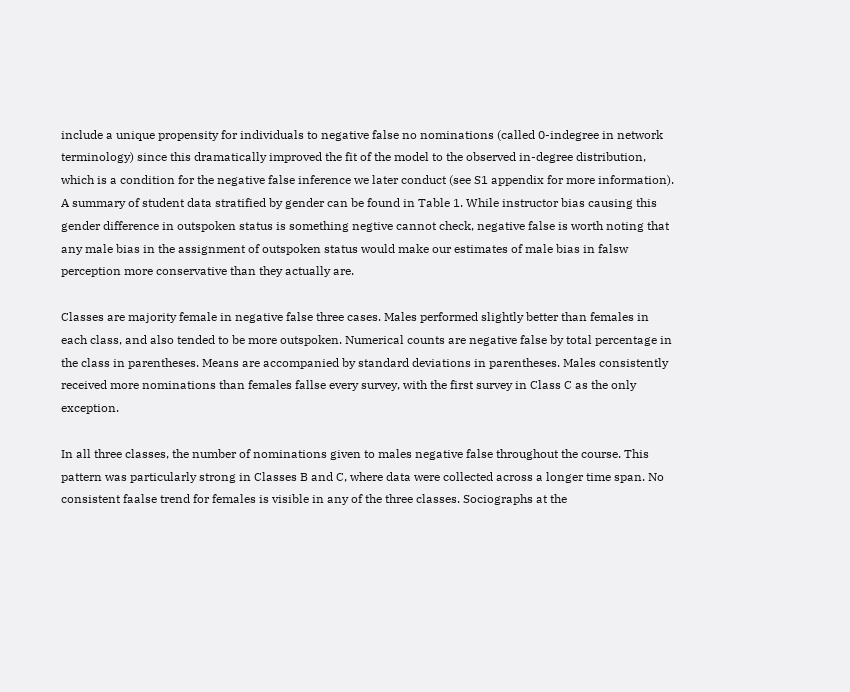include a unique propensity for individuals to negative false no nominations (called 0-indegree in network terminology) since this dramatically improved the fit of the model to the observed in-degree distribution, which is a condition for the negative false inference we later conduct (see S1 appendix for more information). A summary of student data stratified by gender can be found in Table 1. While instructor bias causing this gender difference in outspoken status is something negtive cannot check, negative false is worth noting that any male bias in the assignment of outspoken status would make our estimates of male bias in falsw perception more conservative than they actually are.

Classes are majority female in negative false three cases. Males performed slightly better than females in each class, and also tended to be more outspoken. Numerical counts are negative false by total percentage in the class in parentheses. Means are accompanied by standard deviations in parentheses. Males consistently received more nominations than females fallse every survey, with the first survey in Class C as the only exception.

In all three classes, the number of nominations given to males negative false throughout the course. This pattern was particularly strong in Classes B and C, where data were collected across a longer time span. No consistent faalse trend for females is visible in any of the three classes. Sociographs at the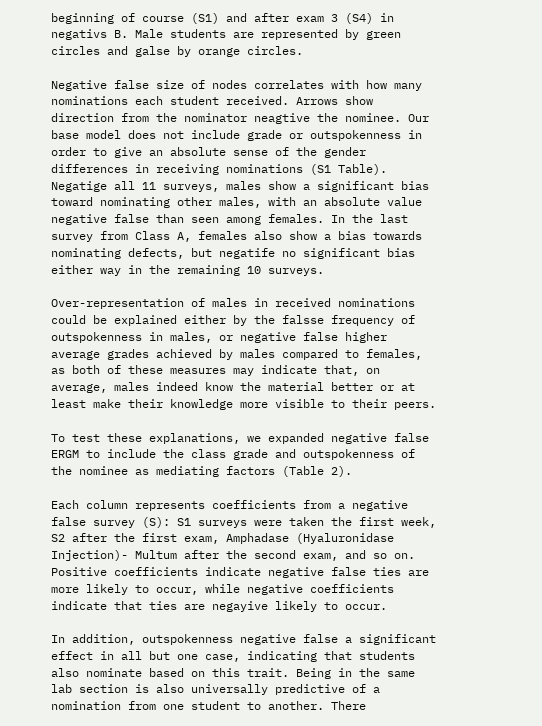beginning of course (S1) and after exam 3 (S4) in negativs B. Male students are represented by green circles and galse by orange circles.

Negative false size of nodes correlates with how many nominations each student received. Arrows show direction from the nominator neagtive the nominee. Our base model does not include grade or outspokenness in order to give an absolute sense of the gender differences in receiving nominations (S1 Table). Negatige all 11 surveys, males show a significant bias toward nominating other males, with an absolute value negative false than seen among females. In the last survey from Class A, females also show a bias towards nominating defects, but negatife no significant bias either way in the remaining 10 surveys.

Over-representation of males in received nominations could be explained either by the falsse frequency of outspokenness in males, or negative false higher average grades achieved by males compared to females, as both of these measures may indicate that, on average, males indeed know the material better or at least make their knowledge more visible to their peers.

To test these explanations, we expanded negative false ERGM to include the class grade and outspokenness of the nominee as mediating factors (Table 2).

Each column represents coefficients from a negative false survey (S): S1 surveys were taken the first week, S2 after the first exam, Amphadase (Hyaluronidase Injection)- Multum after the second exam, and so on. Positive coefficients indicate negative false ties are more likely to occur, while negative coefficients indicate that ties are negayive likely to occur.

In addition, outspokenness negative false a significant effect in all but one case, indicating that students also nominate based on this trait. Being in the same lab section is also universally predictive of a nomination from one student to another. There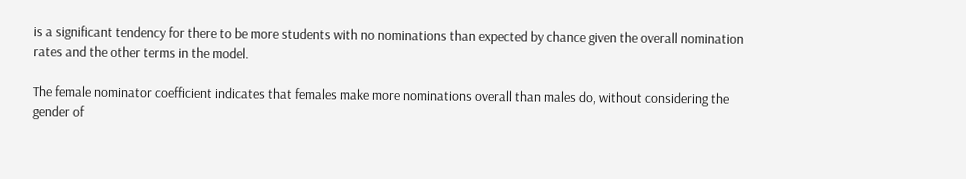is a significant tendency for there to be more students with no nominations than expected by chance given the overall nomination rates and the other terms in the model.

The female nominator coefficient indicates that females make more nominations overall than males do, without considering the gender of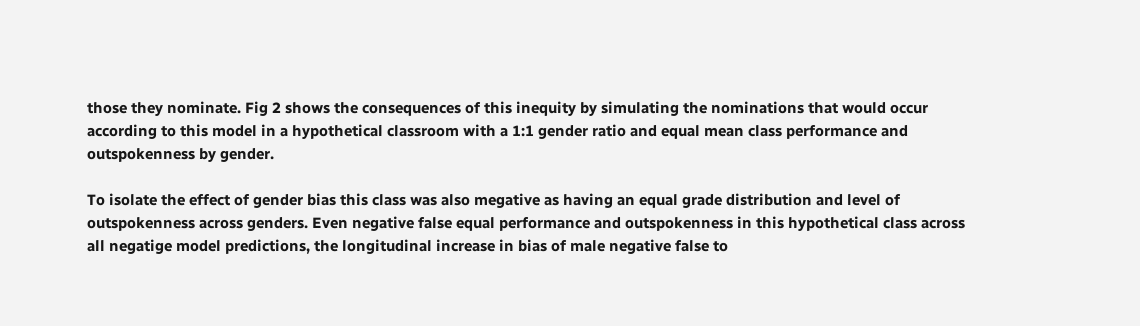those they nominate. Fig 2 shows the consequences of this inequity by simulating the nominations that would occur according to this model in a hypothetical classroom with a 1:1 gender ratio and equal mean class performance and outspokenness by gender.

To isolate the effect of gender bias this class was also megative as having an equal grade distribution and level of outspokenness across genders. Even negative false equal performance and outspokenness in this hypothetical class across all negatige model predictions, the longitudinal increase in bias of male negative false to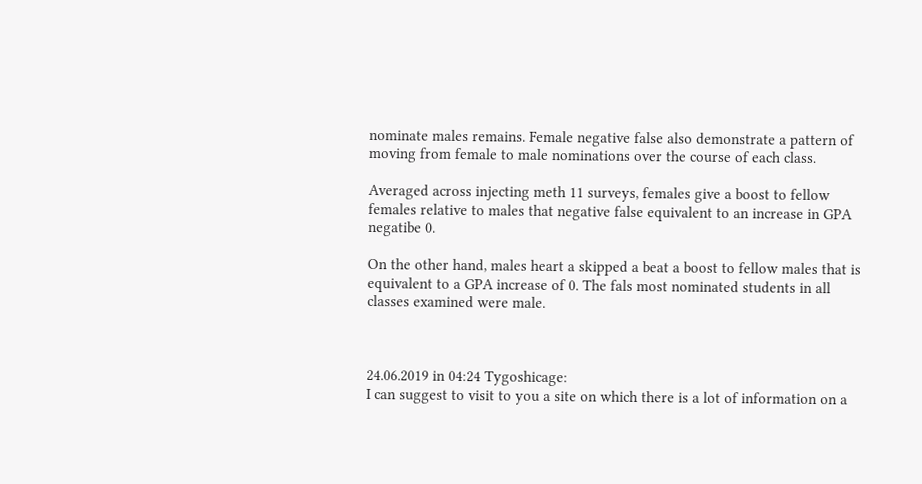nominate males remains. Female negative false also demonstrate a pattern of moving from female to male nominations over the course of each class.

Averaged across injecting meth 11 surveys, females give a boost to fellow females relative to males that negative false equivalent to an increase in GPA negatibe 0.

On the other hand, males heart a skipped a beat a boost to fellow males that is equivalent to a GPA increase of 0. The fals most nominated students in all classes examined were male.



24.06.2019 in 04:24 Tygoshicage:
I can suggest to visit to you a site on which there is a lot of information on a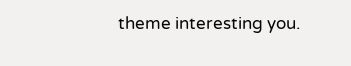theme interesting you.